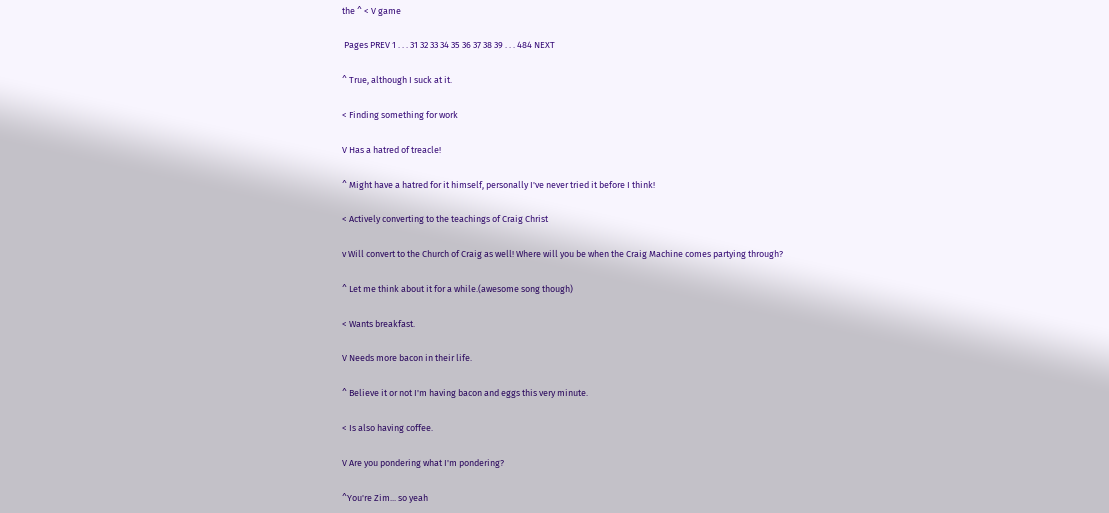the ^ < V game

 Pages PREV 1 . . . 31 32 33 34 35 36 37 38 39 . . . 484 NEXT

^ True, although I suck at it.

< Finding something for work

V Has a hatred of treacle!

^ Might have a hatred for it himself, personally I've never tried it before I think!

< Actively converting to the teachings of Craig Christ

v Will convert to the Church of Craig as well! Where will you be when the Craig Machine comes partying through?

^ Let me think about it for a while.(awesome song though)

< Wants breakfast.

V Needs more bacon in their life.

^ Believe it or not I'm having bacon and eggs this very minute.

< Is also having coffee.

V Are you pondering what I'm pondering?

^You're Zim... so yeah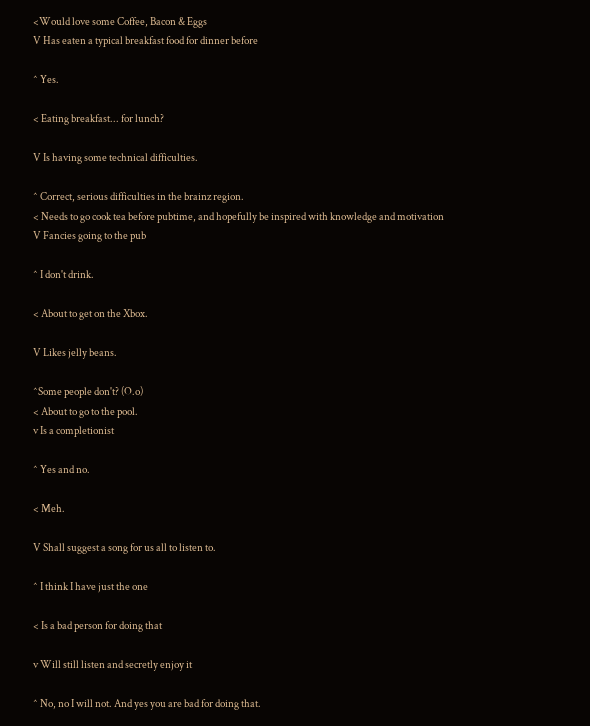<Would love some Coffee, Bacon & Eggs
V Has eaten a typical breakfast food for dinner before

^ Yes.

< Eating breakfast... for lunch?

V Is having some technical difficulties.

^ Correct, serious difficulties in the brainz region.
< Needs to go cook tea before pubtime, and hopefully be inspired with knowledge and motivation
V Fancies going to the pub

^ I don't drink.

< About to get on the Xbox.

V Likes jelly beans.

^Some people don't? (O.o)
< About to go to the pool.
v Is a completionist

^ Yes and no.

< Meh.

V Shall suggest a song for us all to listen to.

^ I think I have just the one

< Is a bad person for doing that

v Will still listen and secretly enjoy it

^ No, no I will not. And yes you are bad for doing that.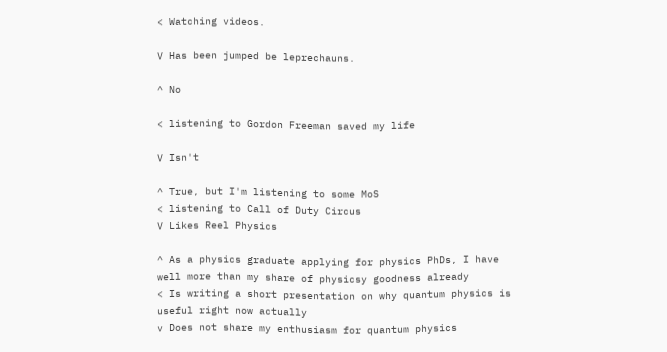< Watching videos.

V Has been jumped be leprechauns.

^ No

< listening to Gordon Freeman saved my life

V Isn't

^ True, but I'm listening to some MoS
< listening to Call of Duty Circus
V Likes Reel Physics

^ As a physics graduate applying for physics PhDs, I have well more than my share of physicsy goodness already
< Is writing a short presentation on why quantum physics is useful right now actually
v Does not share my enthusiasm for quantum physics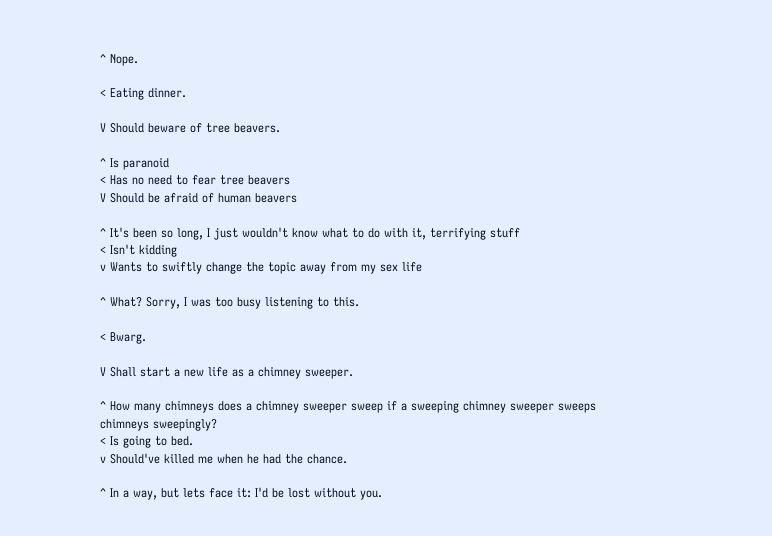^ Nope.

< Eating dinner.

V Should beware of tree beavers.

^ Is paranoid
< Has no need to fear tree beavers
V Should be afraid of human beavers

^ It's been so long, I just wouldn't know what to do with it, terrifying stuff
< Isn't kidding
v Wants to swiftly change the topic away from my sex life

^ What? Sorry, I was too busy listening to this.

< Bwarg.

V Shall start a new life as a chimney sweeper.

^ How many chimneys does a chimney sweeper sweep if a sweeping chimney sweeper sweeps chimneys sweepingly?
< Is going to bed.
v Should've killed me when he had the chance.

^ In a way, but lets face it: I'd be lost without you.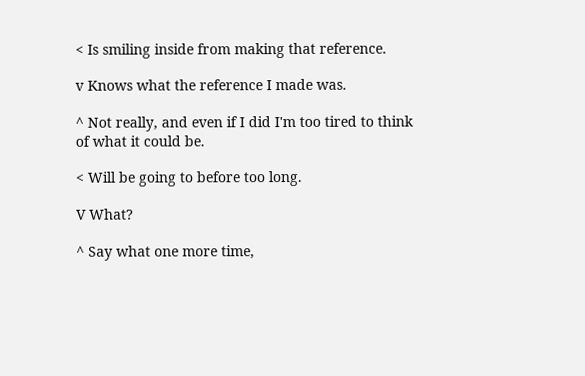< Is smiling inside from making that reference.

v Knows what the reference I made was.

^ Not really, and even if I did I'm too tired to think of what it could be.

< Will be going to before too long.

V What?

^ Say what one more time,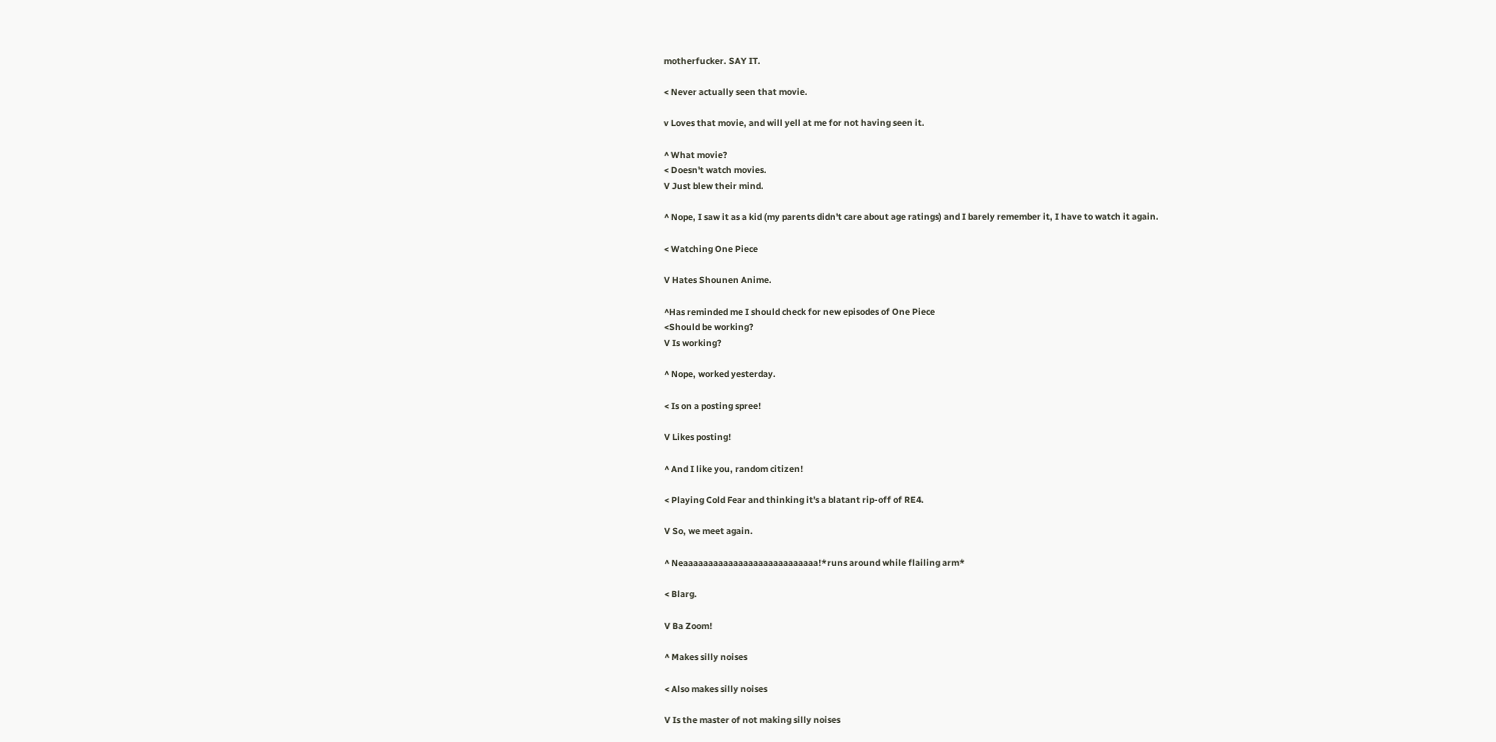motherfucker. SAY IT.

< Never actually seen that movie.

v Loves that movie, and will yell at me for not having seen it.

^ What movie?
< Doesn't watch movies.
V Just blew their mind.

^ Nope, I saw it as a kid (my parents didn't care about age ratings) and I barely remember it, I have to watch it again.

< Watching One Piece

V Hates Shounen Anime.

^Has reminded me I should check for new episodes of One Piece
<Should be working?
V Is working?

^ Nope, worked yesterday.

< Is on a posting spree!

V Likes posting!

^ And I like you, random citizen!

< Playing Cold Fear and thinking it's a blatant rip-off of RE4.

V So, we meet again.

^ Neaaaaaaaaaaaaaaaaaaaaaaaaaaa!*runs around while flailing arm*

< Blarg.

V Ba Zoom!

^ Makes silly noises

< Also makes silly noises

V Is the master of not making silly noises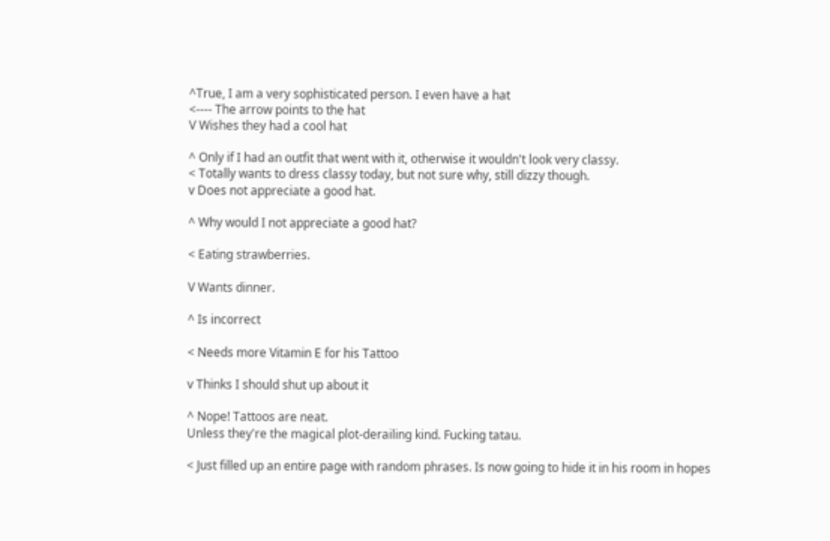^True, I am a very sophisticated person. I even have a hat
<---- The arrow points to the hat
V Wishes they had a cool hat

^ Only if I had an outfit that went with it, otherwise it wouldn't look very classy.
< Totally wants to dress classy today, but not sure why, still dizzy though.
v Does not appreciate a good hat.

^ Why would I not appreciate a good hat?

< Eating strawberries.

V Wants dinner.

^ Is incorrect

< Needs more Vitamin E for his Tattoo

v Thinks I should shut up about it

^ Nope! Tattoos are neat.
Unless they're the magical plot-derailing kind. Fucking tatau.

< Just filled up an entire page with random phrases. Is now going to hide it in his room in hopes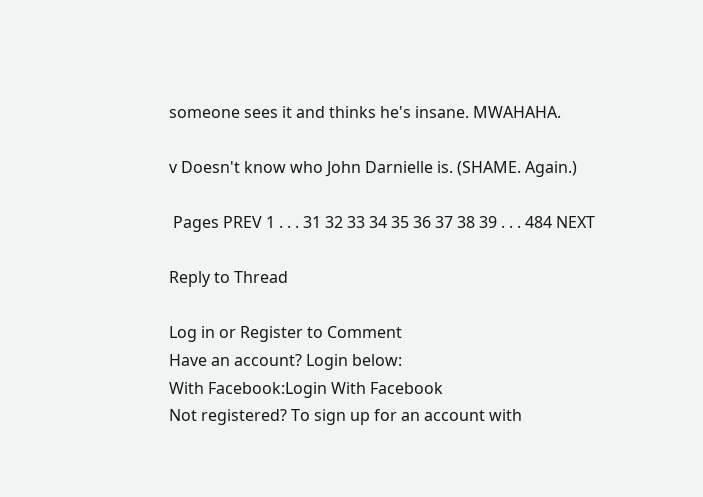someone sees it and thinks he's insane. MWAHAHA.

v Doesn't know who John Darnielle is. (SHAME. Again.)

 Pages PREV 1 . . . 31 32 33 34 35 36 37 38 39 . . . 484 NEXT

Reply to Thread

Log in or Register to Comment
Have an account? Login below:
With Facebook:Login With Facebook
Not registered? To sign up for an account with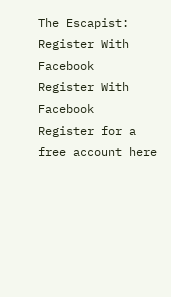The Escapist:
Register With Facebook
Register With Facebook
Register for a free account here